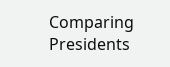Comparing Presidents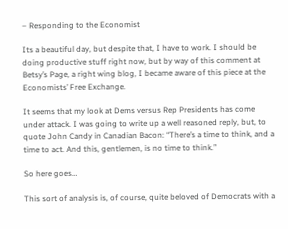– Responding to the Economist

Its a beautiful day, but despite that, I have to work. I should be doing productive stuff right now, but by way of this comment at Betsy’s Page, a right wing blog, I became aware of this piece at the Economists’ Free Exchange.

It seems that my look at Dems versus Rep Presidents has come under attack. I was going to write up a well reasoned reply, but, to quote John Candy in Canadian Bacon: “There’s a time to think, and a time to act. And this, gentlemen, is no time to think.”

So here goes…

This sort of analysis is, of course, quite beloved of Democrats with a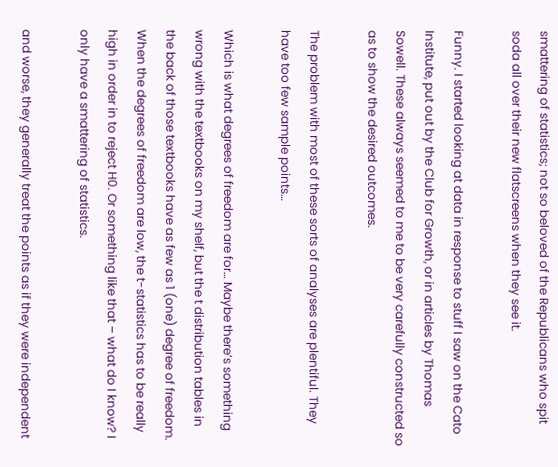smattering of statistics; not so beloved of the Republicans who spit soda all over their new flatscreens when they see it.

Funny. I started looking at data in response to stuff I saw on the Cato Institute, put out by the Club for Growth, or in articles by Thomas Sowell. These always seemed to me to be very carefully constructed so as to show the desired outcomes.

The problem with most of these sorts of analyses are plentiful. They have too few sample points…

Which is what degrees of freedom are for… Maybe there’s something wrong with the textbooks on my shelf, but the t distribution tables in the back of those textbooks have as few as 1 (one) degree of freedom. When the degrees of freedom are low, the t-statistics has to be really high in order in to reject H0. Or something like that – what do I know? I only have a smattering of statistics.

and worse, they generally treat the points as if they were independent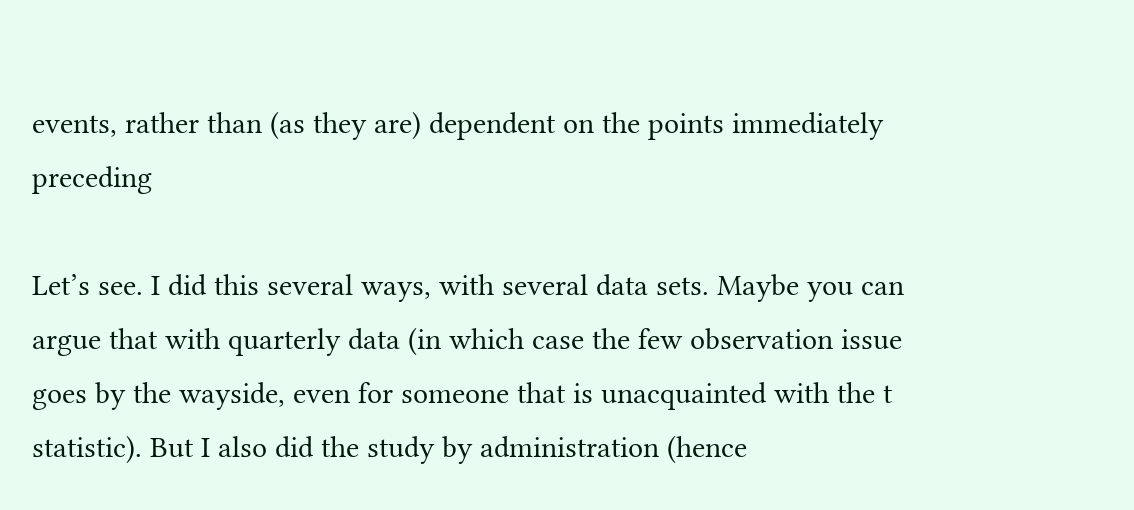events, rather than (as they are) dependent on the points immediately preceding

Let’s see. I did this several ways, with several data sets. Maybe you can argue that with quarterly data (in which case the few observation issue goes by the wayside, even for someone that is unacquainted with the t statistic). But I also did the study by administration (hence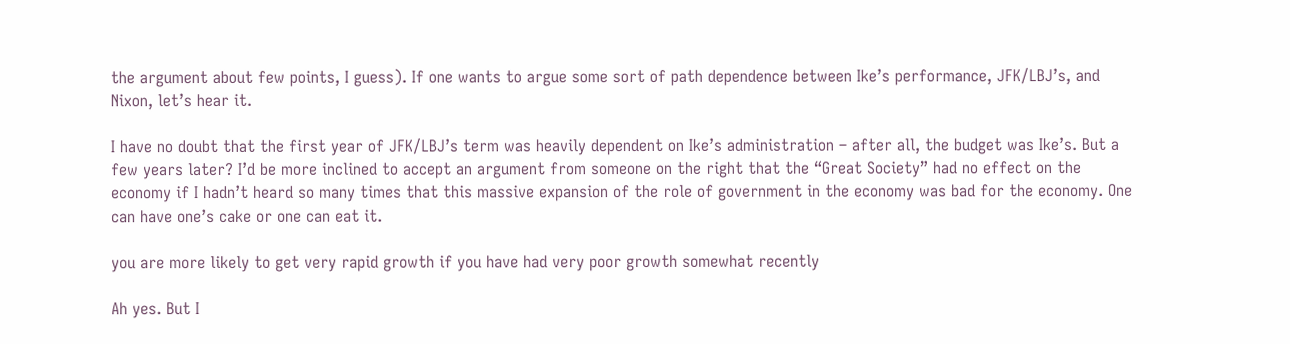the argument about few points, I guess). If one wants to argue some sort of path dependence between Ike’s performance, JFK/LBJ’s, and Nixon, let’s hear it.

I have no doubt that the first year of JFK/LBJ’s term was heavily dependent on Ike’s administration – after all, the budget was Ike’s. But a few years later? I’d be more inclined to accept an argument from someone on the right that the “Great Society” had no effect on the economy if I hadn’t heard so many times that this massive expansion of the role of government in the economy was bad for the economy. One can have one’s cake or one can eat it.

you are more likely to get very rapid growth if you have had very poor growth somewhat recently

Ah yes. But I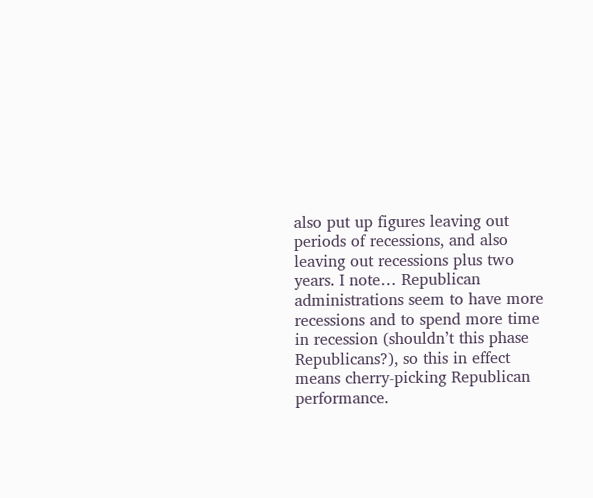also put up figures leaving out periods of recessions, and also leaving out recessions plus two years. I note… Republican administrations seem to have more recessions and to spend more time in recession (shouldn’t this phase Republicans?), so this in effect means cherry-picking Republican performance.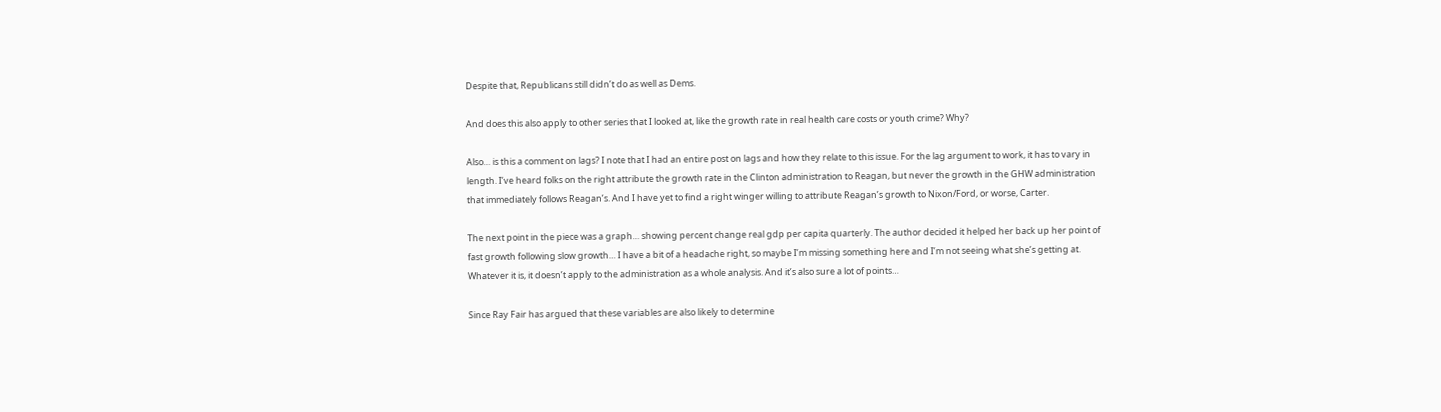Despite that, Republicans still didn’t do as well as Dems.

And does this also apply to other series that I looked at, like the growth rate in real health care costs or youth crime? Why?

Also… is this a comment on lags? I note that I had an entire post on lags and how they relate to this issue. For the lag argument to work, it has to vary in length. I’ve heard folks on the right attribute the growth rate in the Clinton administration to Reagan, but never the growth in the GHW administration that immediately follows Reagan’s. And I have yet to find a right winger willing to attribute Reagan’s growth to Nixon/Ford, or worse, Carter.

The next point in the piece was a graph… showing percent change real gdp per capita quarterly. The author decided it helped her back up her point of fast growth following slow growth… I have a bit of a headache right, so maybe I’m missing something here and I’m not seeing what she’s getting at. Whatever it is, it doesn’t apply to the administration as a whole analysis. And it’s also sure a lot of points…

Since Ray Fair has argued that these variables are also likely to determine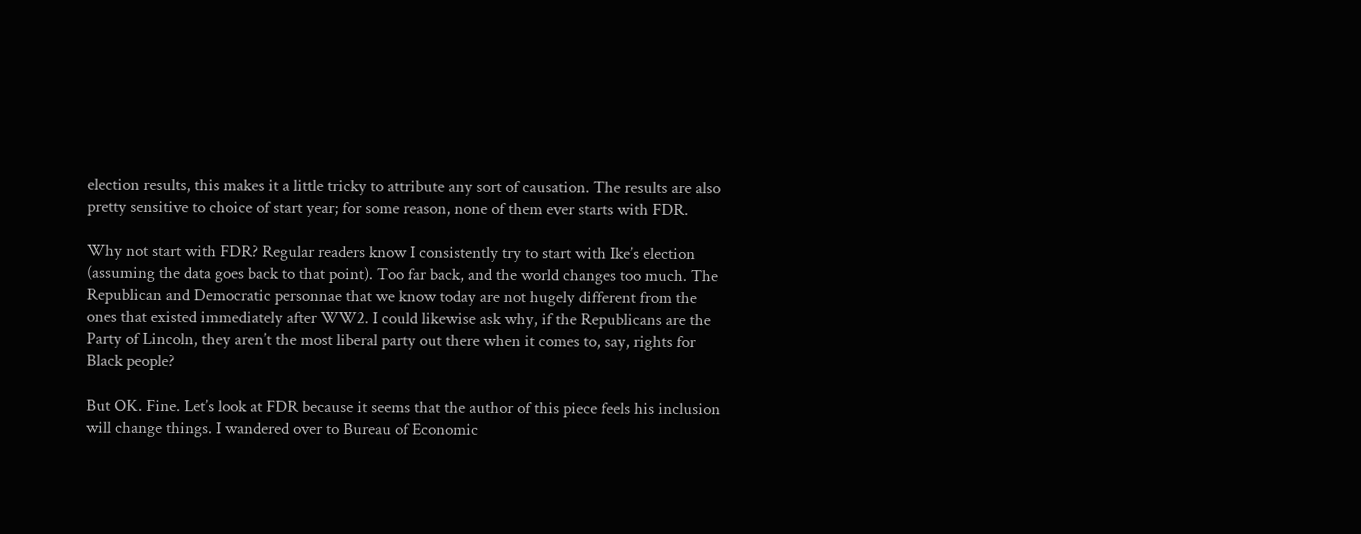election results, this makes it a little tricky to attribute any sort of causation. The results are also pretty sensitive to choice of start year; for some reason, none of them ever starts with FDR.

Why not start with FDR? Regular readers know I consistently try to start with Ike’s election (assuming the data goes back to that point). Too far back, and the world changes too much. The Republican and Democratic personnae that we know today are not hugely different from the ones that existed immediately after WW2. I could likewise ask why, if the Republicans are the Party of Lincoln, they aren’t the most liberal party out there when it comes to, say, rights for Black people?

But OK. Fine. Let’s look at FDR because it seems that the author of this piece feels his inclusion will change things. I wandered over to Bureau of Economic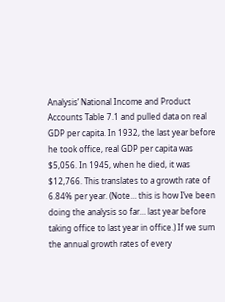Analysis’ National Income and Product Accounts Table 7.1 and pulled data on real GDP per capita. In 1932, the last year before he took office, real GDP per capita was $5,056. In 1945, when he died, it was $12,766. This translates to a growth rate of 6.84% per year. (Note… this is how I’ve been doing the analysis so far… last year before taking office to last year in office.) If we sum the annual growth rates of every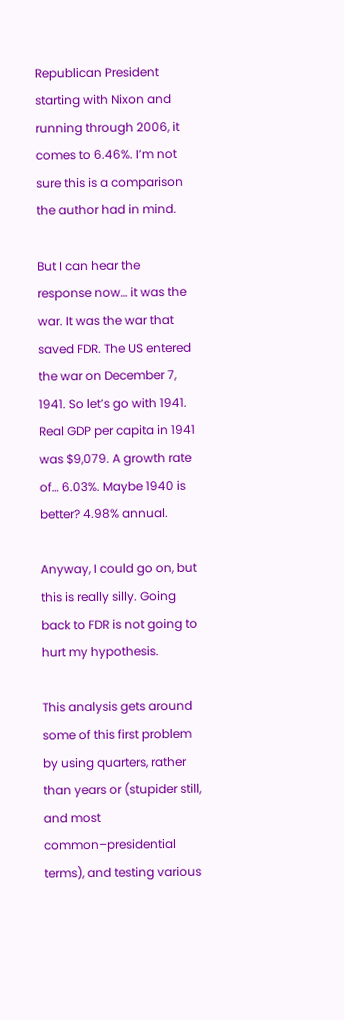Republican President starting with Nixon and running through 2006, it comes to 6.46%. I’m not sure this is a comparison the author had in mind.

But I can hear the response now… it was the war. It was the war that saved FDR. The US entered the war on December 7, 1941. So let’s go with 1941. Real GDP per capita in 1941 was $9,079. A growth rate of… 6.03%. Maybe 1940 is better? 4.98% annual.

Anyway, I could go on, but this is really silly. Going back to FDR is not going to hurt my hypothesis.

This analysis gets around some of this first problem by using quarters, rather than years or (stupider still, and most common–presidential terms), and testing various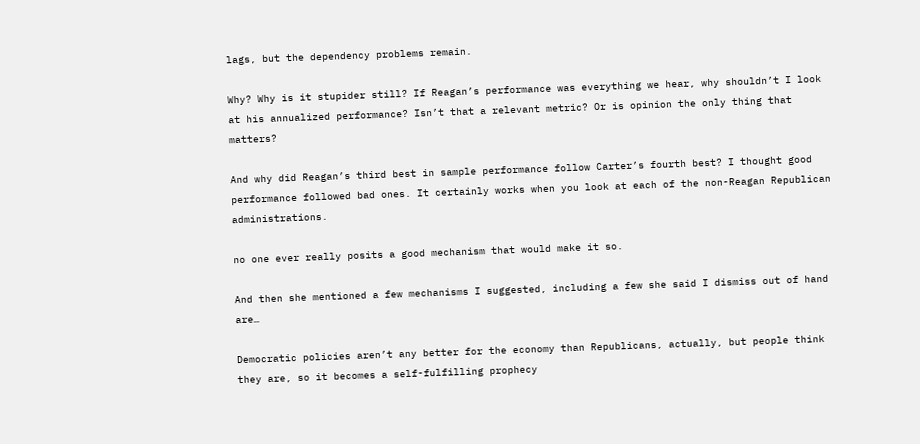lags, but the dependency problems remain.

Why? Why is it stupider still? If Reagan’s performance was everything we hear, why shouldn’t I look at his annualized performance? Isn’t that a relevant metric? Or is opinion the only thing that matters?

And why did Reagan’s third best in sample performance follow Carter’s fourth best? I thought good performance followed bad ones. It certainly works when you look at each of the non-Reagan Republican administrations.

no one ever really posits a good mechanism that would make it so.

And then she mentioned a few mechanisms I suggested, including a few she said I dismiss out of hand are…

Democratic policies aren’t any better for the economy than Republicans, actually, but people think they are, so it becomes a self-fulfilling prophecy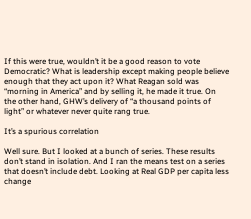If this were true, wouldn’t it be a good reason to vote Democratic? What is leadership except making people believe enough that they act upon it? What Reagan sold was “morning in America” and by selling it, he made it true. On the other hand, GHW’s delivery of “a thousand points of light” or whatever never quite rang true.

It’s a spurious correlation

Well sure. But I looked at a bunch of series. These results don’t stand in isolation. And I ran the means test on a series that doesn’t include debt. Looking at Real GDP per capita less change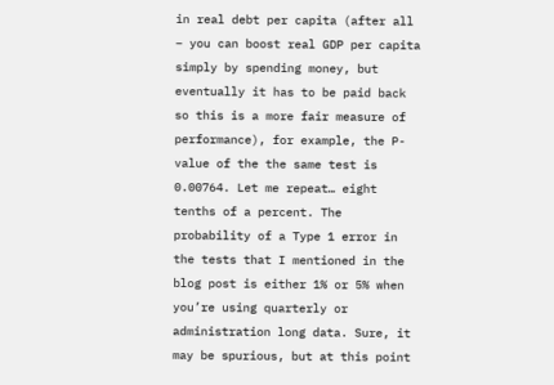in real debt per capita (after all – you can boost real GDP per capita simply by spending money, but eventually it has to be paid back so this is a more fair measure of performance), for example, the P-value of the the same test is 0.00764. Let me repeat… eight tenths of a percent. The probability of a Type 1 error in the tests that I mentioned in the blog post is either 1% or 5% when you’re using quarterly or administration long data. Sure, it may be spurious, but at this point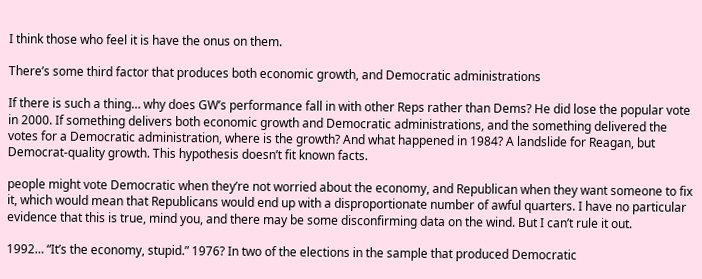I think those who feel it is have the onus on them.

There’s some third factor that produces both economic growth, and Democratic administrations

If there is such a thing… why does GW’s performance fall in with other Reps rather than Dems? He did lose the popular vote in 2000. If something delivers both economic growth and Democratic administrations, and the something delivered the votes for a Democratic administration, where is the growth? And what happened in 1984? A landslide for Reagan, but Democrat-quality growth. This hypothesis doesn’t fit known facts.

people might vote Democratic when they’re not worried about the economy, and Republican when they want someone to fix it, which would mean that Republicans would end up with a disproportionate number of awful quarters. I have no particular evidence that this is true, mind you, and there may be some disconfirming data on the wind. But I can’t rule it out.

1992… “It’s the economy, stupid.” 1976? In two of the elections in the sample that produced Democratic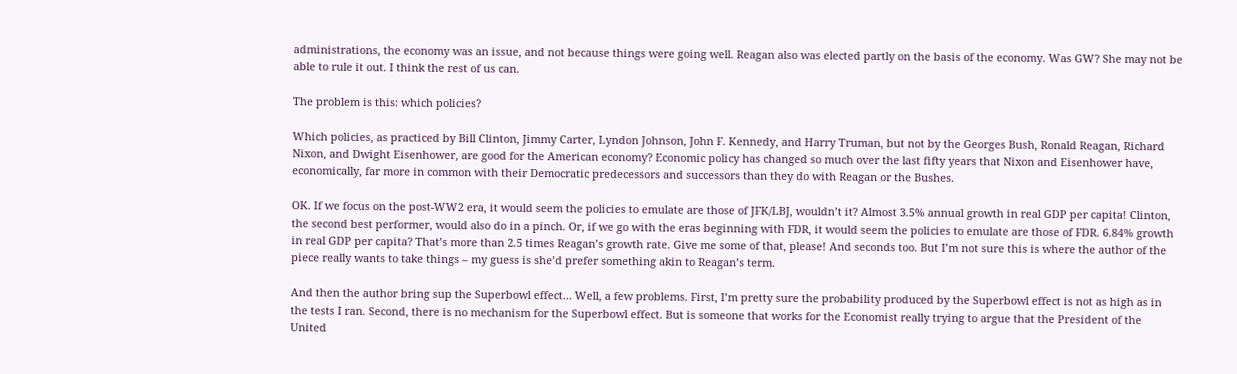administrations, the economy was an issue, and not because things were going well. Reagan also was elected partly on the basis of the economy. Was GW? She may not be able to rule it out. I think the rest of us can.

The problem is this: which policies?

Which policies, as practiced by Bill Clinton, Jimmy Carter, Lyndon Johnson, John F. Kennedy, and Harry Truman, but not by the Georges Bush, Ronald Reagan, Richard Nixon, and Dwight Eisenhower, are good for the American economy? Economic policy has changed so much over the last fifty years that Nixon and Eisenhower have, economically, far more in common with their Democratic predecessors and successors than they do with Reagan or the Bushes.

OK. If we focus on the post-WW2 era, it would seem the policies to emulate are those of JFK/LBJ, wouldn’t it? Almost 3.5% annual growth in real GDP per capita! Clinton, the second best performer, would also do in a pinch. Or, if we go with the eras beginning with FDR, it would seem the policies to emulate are those of FDR. 6.84% growth in real GDP per capita? That’s more than 2.5 times Reagan’s growth rate. Give me some of that, please! And seconds too. But I’m not sure this is where the author of the piece really wants to take things – my guess is she’d prefer something akin to Reagan’s term.

And then the author bring sup the Superbowl effect… Well, a few problems. First, I’m pretty sure the probability produced by the Superbowl effect is not as high as in the tests I ran. Second, there is no mechanism for the Superbowl effect. But is someone that works for the Economist really trying to argue that the President of the United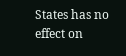States has no effect on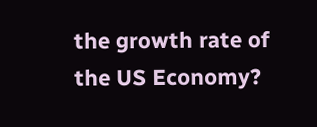the growth rate of the US Economy?